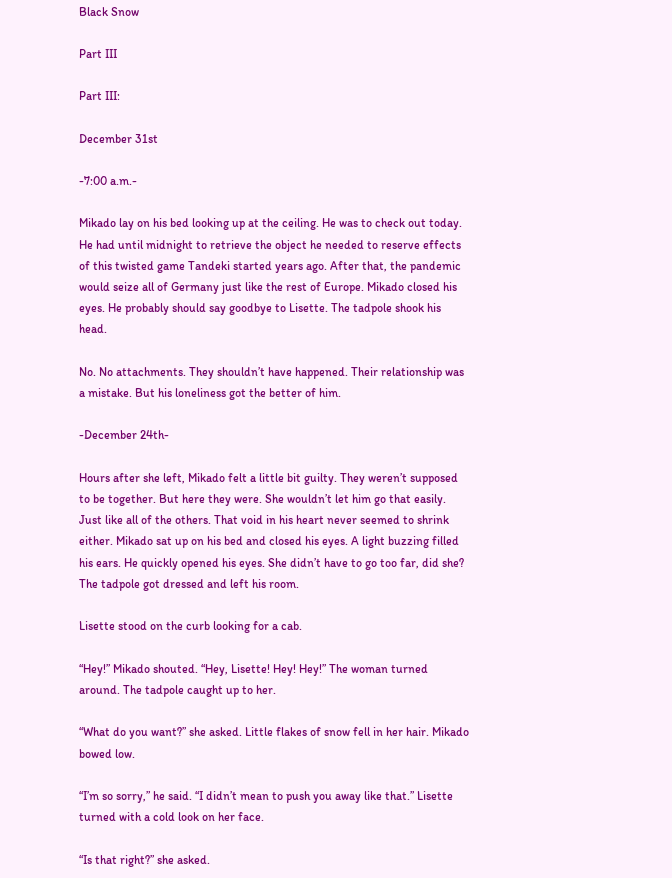Black Snow

Part III

Part III:

December 31st

-7:00 a.m.-

Mikado lay on his bed looking up at the ceiling. He was to check out today. He had until midnight to retrieve the object he needed to reserve effects of this twisted game Tandeki started years ago. After that, the pandemic would seize all of Germany just like the rest of Europe. Mikado closed his eyes. He probably should say goodbye to Lisette. The tadpole shook his head.

No. No attachments. They shouldn’t have happened. Their relationship was a mistake. But his loneliness got the better of him.

-December 24th-

Hours after she left, Mikado felt a little bit guilty. They weren’t supposed to be together. But here they were. She wouldn’t let him go that easily. Just like all of the others. That void in his heart never seemed to shrink either. Mikado sat up on his bed and closed his eyes. A light buzzing filled his ears. He quickly opened his eyes. She didn’t have to go too far, did she? The tadpole got dressed and left his room.

Lisette stood on the curb looking for a cab.

“Hey!” Mikado shouted. “Hey, Lisette! Hey! Hey!” The woman turned around. The tadpole caught up to her.

“What do you want?” she asked. Little flakes of snow fell in her hair. Mikado bowed low.

“I’m so sorry,” he said. “I didn’t mean to push you away like that.” Lisette turned with a cold look on her face.

“Is that right?” she asked.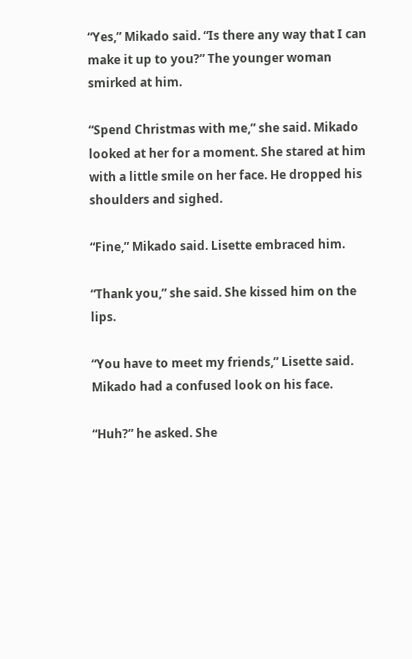“Yes,” Mikado said. “Is there any way that I can make it up to you?” The younger woman smirked at him.

“Spend Christmas with me,” she said. Mikado looked at her for a moment. She stared at him with a little smile on her face. He dropped his shoulders and sighed.

“Fine,” Mikado said. Lisette embraced him.

“Thank you,” she said. She kissed him on the lips.

“You have to meet my friends,” Lisette said. Mikado had a confused look on his face.

“Huh?” he asked. She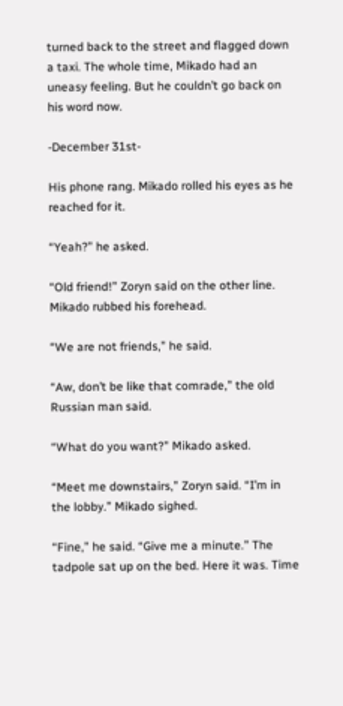turned back to the street and flagged down a taxi. The whole time, Mikado had an uneasy feeling. But he couldn’t go back on his word now.

-December 31st-

His phone rang. Mikado rolled his eyes as he reached for it.

“Yeah?” he asked.

“Old friend!” Zoryn said on the other line. Mikado rubbed his forehead.

“We are not friends,” he said.

“Aw, don’t be like that comrade,” the old Russian man said.

“What do you want?” Mikado asked.

“Meet me downstairs,” Zoryn said. “I’m in the lobby.” Mikado sighed.

“Fine,” he said. “Give me a minute.” The tadpole sat up on the bed. Here it was. Time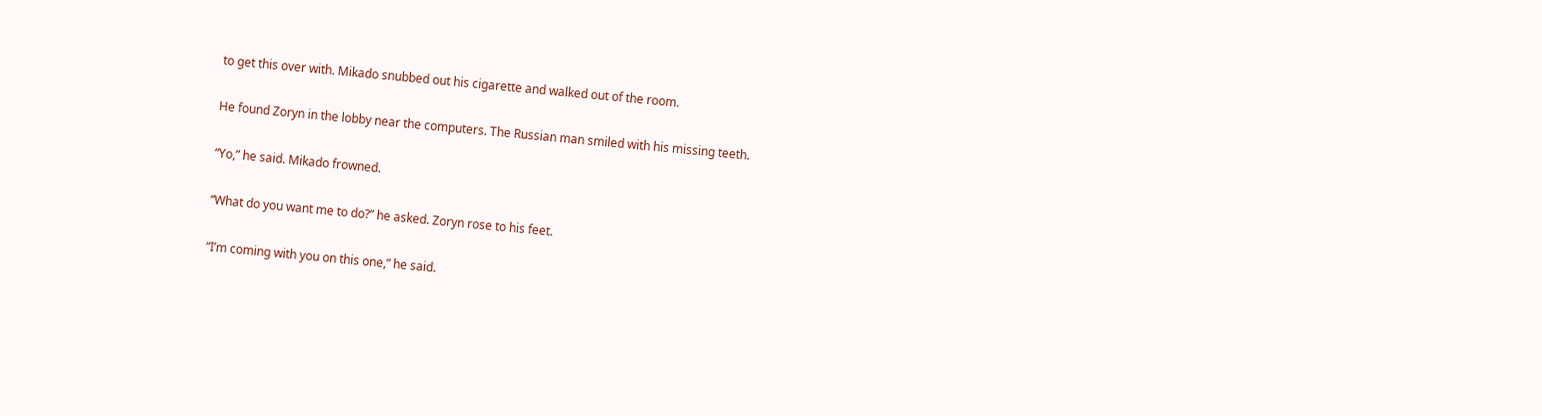to get this over with. Mikado snubbed out his cigarette and walked out of the room.

He found Zoryn in the lobby near the computers. The Russian man smiled with his missing teeth.

“Yo,” he said. Mikado frowned.

“What do you want me to do?” he asked. Zoryn rose to his feet.

“I’m coming with you on this one,” he said.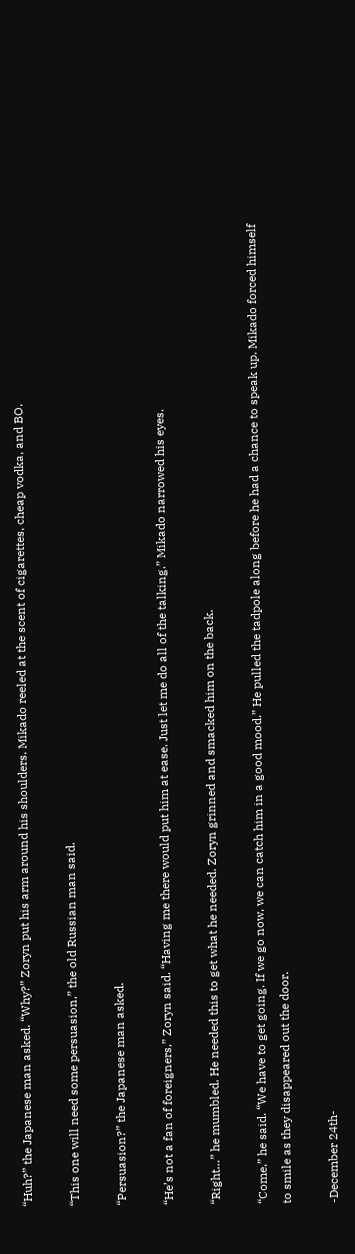“Huh?” the Japanese man asked. “Why?” Zoryn put his arm around his shoulders. Mikado reeled at the scent of cigarettes, cheap vodka, and BO.

“This one will need some persuasion,” the old Russian man said.

“Persuasion?” the Japanese man asked.

“He’s not a fan of foreigners,” Zoryn said. “Having me there would put him at ease. Just let me do all of the talking.” Mikado narrowed his eyes.

“Right…” he mumbled. He needed this to get what he needed. Zoryn grinned and smacked him on the back.

“Come,” he said. “We have to get going. If we go now, we can catch him in a good mood.” He pulled the tadpole along before he had a chance to speak up. Mikado forced himself to smile as they disappeared out the door.

-December 24th-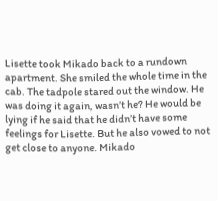Lisette took Mikado back to a rundown apartment. She smiled the whole time in the cab. The tadpole stared out the window. He was doing it again, wasn’t he? He would be lying if he said that he didn’t have some feelings for Lisette. But he also vowed to not get close to anyone. Mikado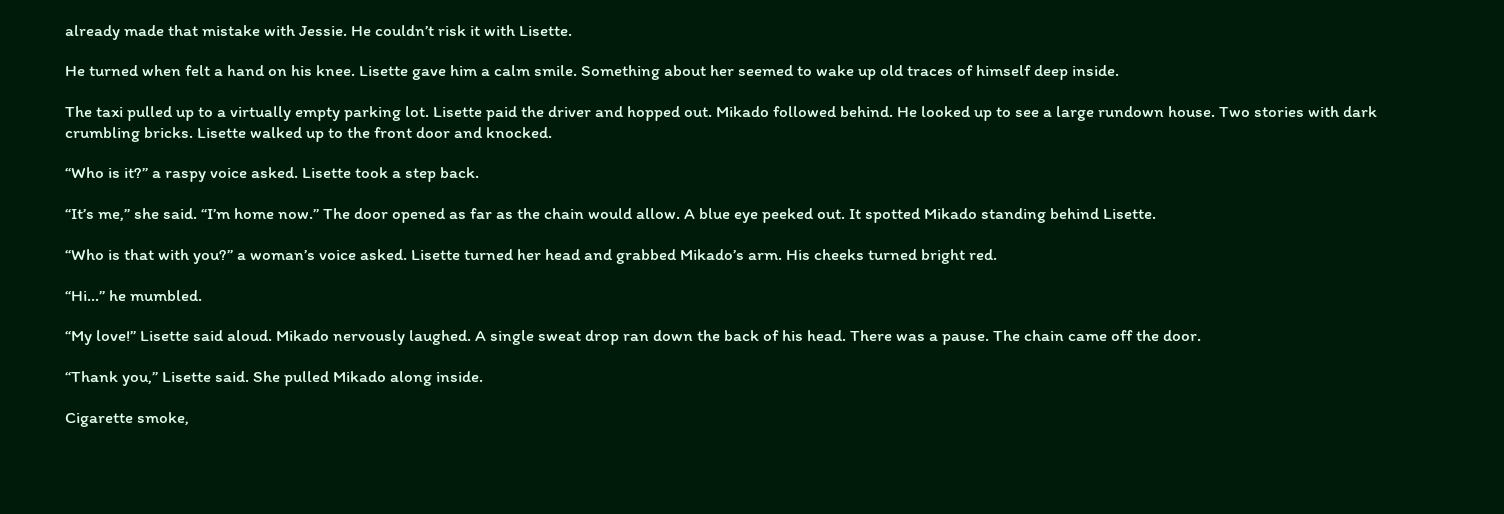already made that mistake with Jessie. He couldn’t risk it with Lisette.

He turned when felt a hand on his knee. Lisette gave him a calm smile. Something about her seemed to wake up old traces of himself deep inside.

The taxi pulled up to a virtually empty parking lot. Lisette paid the driver and hopped out. Mikado followed behind. He looked up to see a large rundown house. Two stories with dark crumbling bricks. Lisette walked up to the front door and knocked.

“Who is it?” a raspy voice asked. Lisette took a step back.

“It’s me,” she said. “I’m home now.” The door opened as far as the chain would allow. A blue eye peeked out. It spotted Mikado standing behind Lisette.

“Who is that with you?” a woman’s voice asked. Lisette turned her head and grabbed Mikado’s arm. His cheeks turned bright red.

“Hi…” he mumbled.

“My love!” Lisette said aloud. Mikado nervously laughed. A single sweat drop ran down the back of his head. There was a pause. The chain came off the door.

“Thank you,” Lisette said. She pulled Mikado along inside.

Cigarette smoke,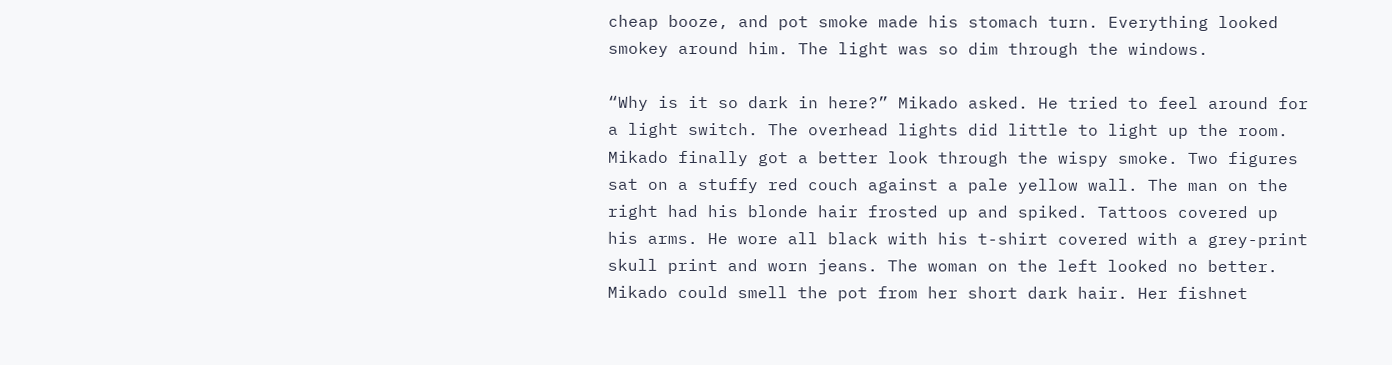cheap booze, and pot smoke made his stomach turn. Everything looked smokey around him. The light was so dim through the windows.

“Why is it so dark in here?” Mikado asked. He tried to feel around for a light switch. The overhead lights did little to light up the room. Mikado finally got a better look through the wispy smoke. Two figures sat on a stuffy red couch against a pale yellow wall. The man on the right had his blonde hair frosted up and spiked. Tattoos covered up his arms. He wore all black with his t-shirt covered with a grey-print skull print and worn jeans. The woman on the left looked no better. Mikado could smell the pot from her short dark hair. Her fishnet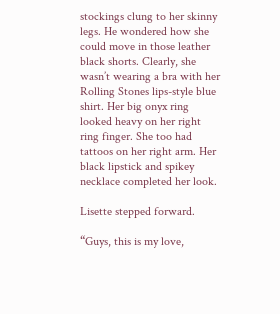stockings clung to her skinny legs. He wondered how she could move in those leather black shorts. Clearly, she wasn’t wearing a bra with her Rolling Stones lips-style blue shirt. Her big onyx ring looked heavy on her right ring finger. She too had tattoos on her right arm. Her black lipstick and spikey necklace completed her look.

Lisette stepped forward.

“Guys, this is my love,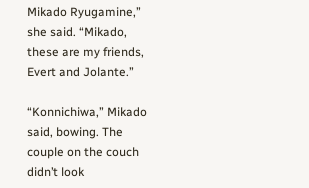Mikado Ryugamine,” she said. “Mikado, these are my friends, Evert and Jolante.”

“Konnichiwa,” Mikado said, bowing. The couple on the couch didn’t look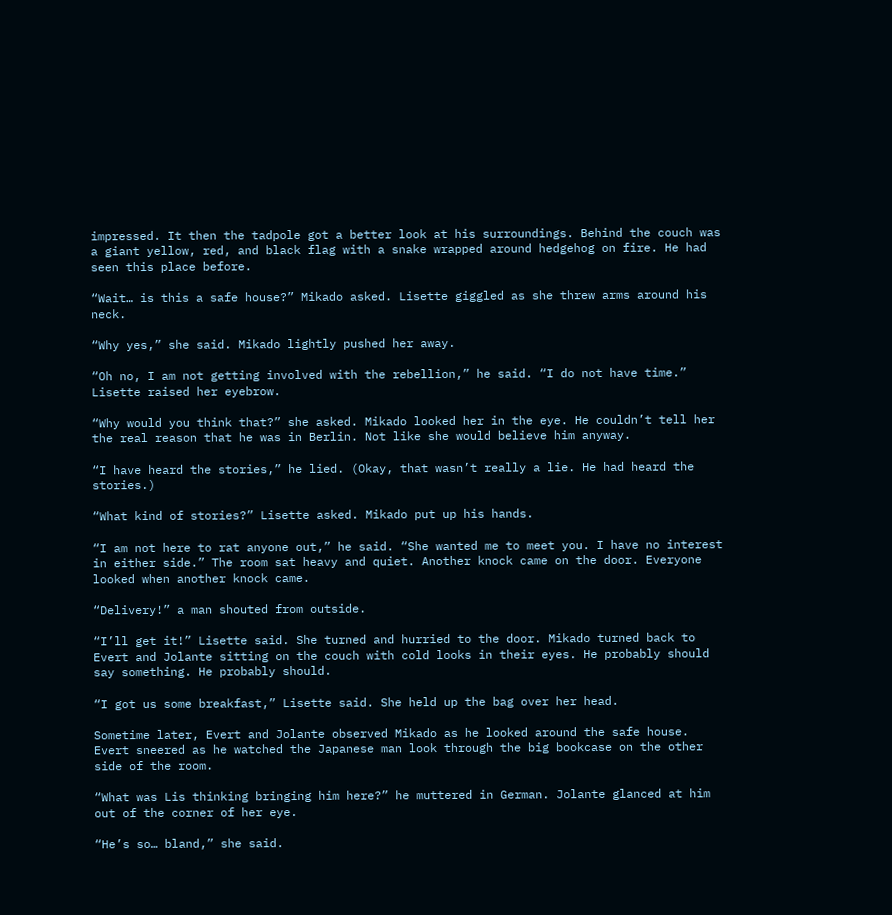impressed. It then the tadpole got a better look at his surroundings. Behind the couch was a giant yellow, red, and black flag with a snake wrapped around hedgehog on fire. He had seen this place before.

“Wait… is this a safe house?” Mikado asked. Lisette giggled as she threw arms around his neck.

“Why yes,” she said. Mikado lightly pushed her away.

“Oh no, I am not getting involved with the rebellion,” he said. “I do not have time.” Lisette raised her eyebrow.

“Why would you think that?” she asked. Mikado looked her in the eye. He couldn’t tell her the real reason that he was in Berlin. Not like she would believe him anyway.

“I have heard the stories,” he lied. (Okay, that wasn’t really a lie. He had heard the stories.)

“What kind of stories?” Lisette asked. Mikado put up his hands.

“I am not here to rat anyone out,” he said. “She wanted me to meet you. I have no interest in either side.” The room sat heavy and quiet. Another knock came on the door. Everyone looked when another knock came.

“Delivery!” a man shouted from outside.

“I’ll get it!” Lisette said. She turned and hurried to the door. Mikado turned back to Evert and Jolante sitting on the couch with cold looks in their eyes. He probably should say something. He probably should.

“I got us some breakfast,” Lisette said. She held up the bag over her head.

Sometime later, Evert and Jolante observed Mikado as he looked around the safe house. Evert sneered as he watched the Japanese man look through the big bookcase on the other side of the room.

“What was Lis thinking bringing him here?” he muttered in German. Jolante glanced at him out of the corner of her eye.

“He’s so… bland,” she said.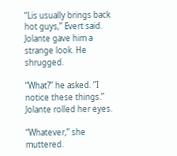“Lis usually brings back hot guys,” Evert said. Jolante gave him a strange look. He shrugged.

“What?” he asked. “I notice these things.” Jolante rolled her eyes.

“Whatever,” she muttered.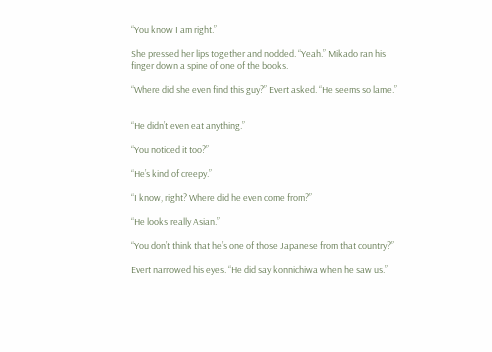“You know I am right.”

She pressed her lips together and nodded. “Yeah.” Mikado ran his finger down a spine of one of the books.

“Where did she even find this guy?” Evert asked. “He seems so lame.”


“He didn’t even eat anything.”

“You noticed it too?”

“He’s kind of creepy.”

“I know, right? Where did he even come from?”

“He looks really Asian.”

“You don’t think that he’s one of those Japanese from that country?”

Evert narrowed his eyes. “He did say konnichiwa when he saw us.”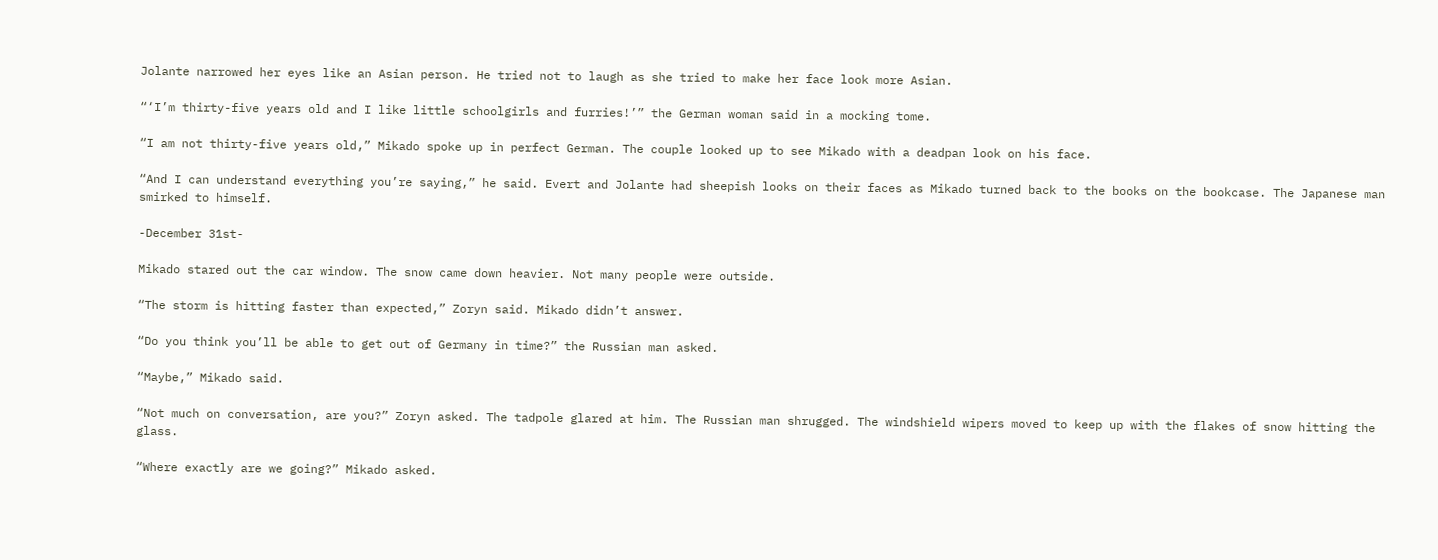Jolante narrowed her eyes like an Asian person. He tried not to laugh as she tried to make her face look more Asian.

“‘I’m thirty-five years old and I like little schoolgirls and furries!’” the German woman said in a mocking tome.

“I am not thirty-five years old,” Mikado spoke up in perfect German. The couple looked up to see Mikado with a deadpan look on his face.

“And I can understand everything you’re saying,” he said. Evert and Jolante had sheepish looks on their faces as Mikado turned back to the books on the bookcase. The Japanese man smirked to himself.

-December 31st-

Mikado stared out the car window. The snow came down heavier. Not many people were outside.

“The storm is hitting faster than expected,” Zoryn said. Mikado didn’t answer.

“Do you think you’ll be able to get out of Germany in time?” the Russian man asked.

“Maybe,” Mikado said.

“Not much on conversation, are you?” Zoryn asked. The tadpole glared at him. The Russian man shrugged. The windshield wipers moved to keep up with the flakes of snow hitting the glass.

“Where exactly are we going?” Mikado asked.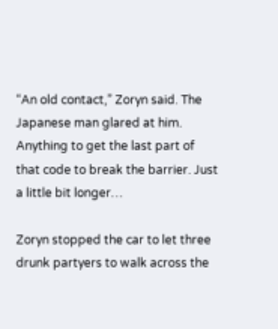“An old contact,” Zoryn said. The Japanese man glared at him. Anything to get the last part of that code to break the barrier. Just a little bit longer…

Zoryn stopped the car to let three drunk partyers to walk across the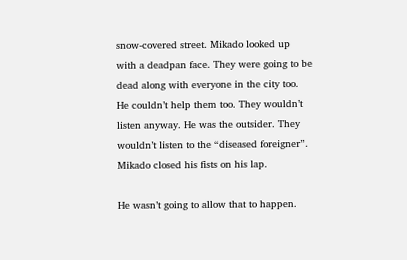snow-covered street. Mikado looked up with a deadpan face. They were going to be dead along with everyone in the city too. He couldn’t help them too. They wouldn’t listen anyway. He was the outsider. They wouldn’t listen to the “diseased foreigner”. Mikado closed his fists on his lap.

He wasn’t going to allow that to happen.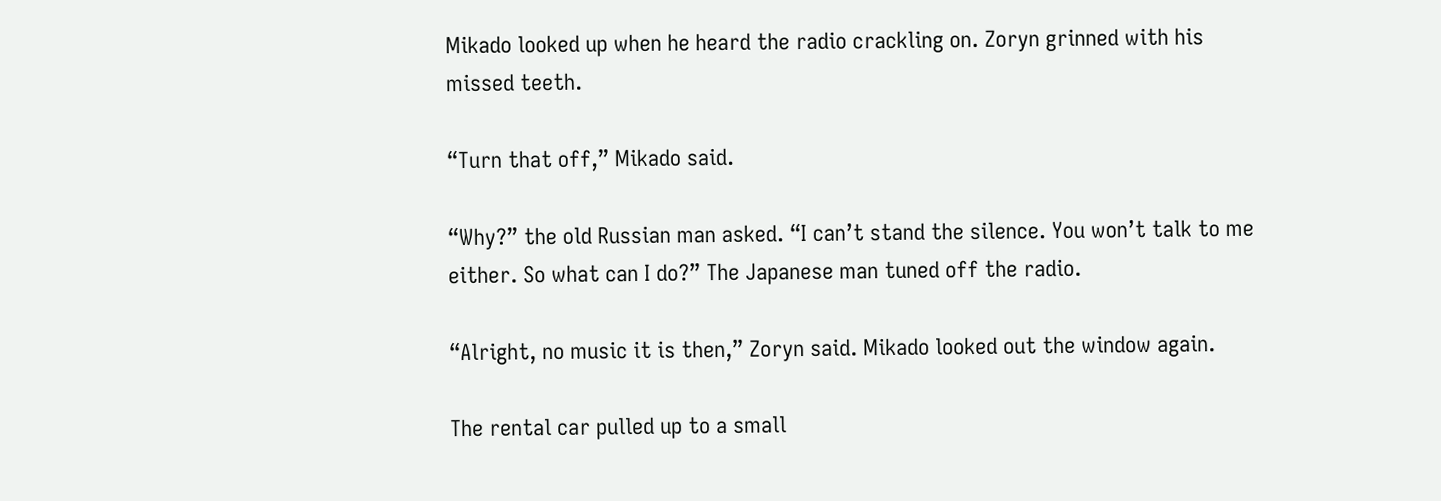Mikado looked up when he heard the radio crackling on. Zoryn grinned with his missed teeth.

“Turn that off,” Mikado said.

“Why?” the old Russian man asked. “I can’t stand the silence. You won’t talk to me either. So what can I do?” The Japanese man tuned off the radio.

“Alright, no music it is then,” Zoryn said. Mikado looked out the window again.

The rental car pulled up to a small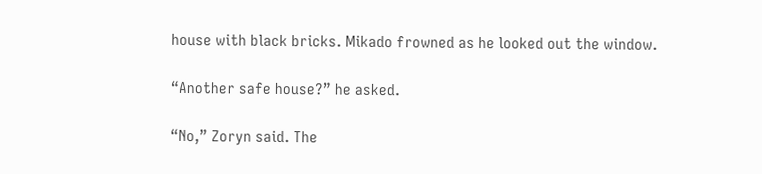house with black bricks. Mikado frowned as he looked out the window.

“Another safe house?” he asked.

“No,” Zoryn said. The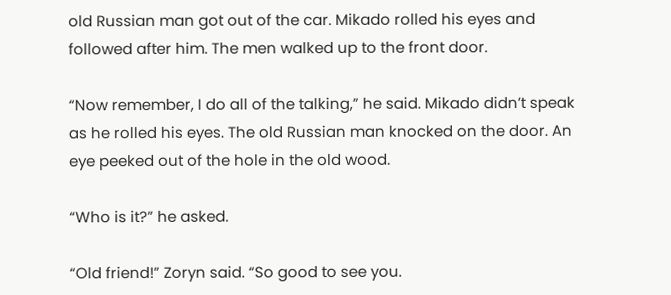old Russian man got out of the car. Mikado rolled his eyes and followed after him. The men walked up to the front door.

“Now remember, I do all of the talking,” he said. Mikado didn’t speak as he rolled his eyes. The old Russian man knocked on the door. An eye peeked out of the hole in the old wood.

“Who is it?” he asked.

“Old friend!” Zoryn said. “So good to see you.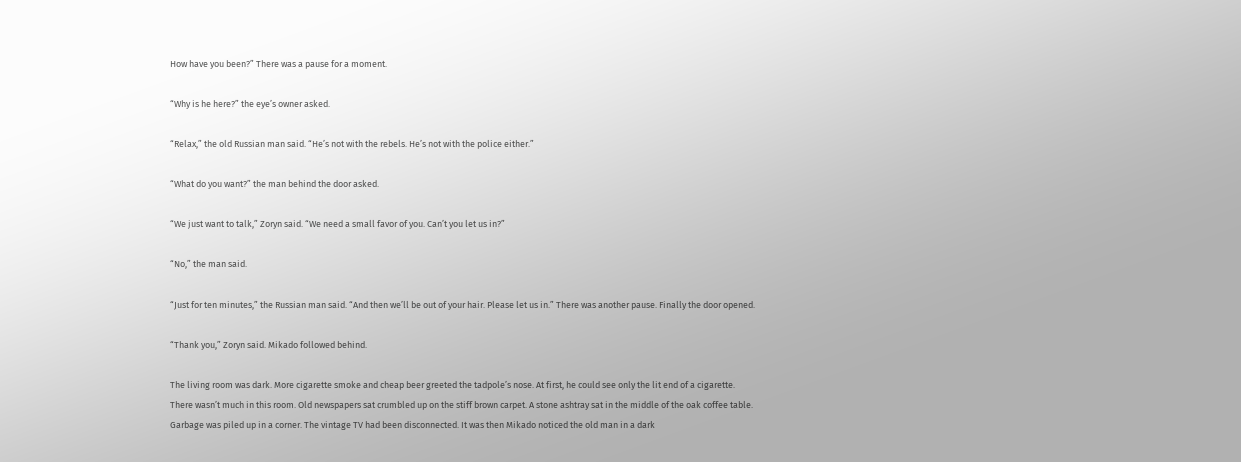How have you been?” There was a pause for a moment.

“Why is he here?” the eye’s owner asked.

“Relax,” the old Russian man said. “He’s not with the rebels. He’s not with the police either.”

“What do you want?” the man behind the door asked.

“We just want to talk,” Zoryn said. “We need a small favor of you. Can’t you let us in?”

“No,” the man said.

“Just for ten minutes,” the Russian man said. “And then we’ll be out of your hair. Please let us in.” There was another pause. Finally the door opened.

“Thank you,” Zoryn said. Mikado followed behind.

The living room was dark. More cigarette smoke and cheap beer greeted the tadpole’s nose. At first, he could see only the lit end of a cigarette. There wasn’t much in this room. Old newspapers sat crumbled up on the stiff brown carpet. A stone ashtray sat in the middle of the oak coffee table. Garbage was piled up in a corner. The vintage TV had been disconnected. It was then Mikado noticed the old man in a dark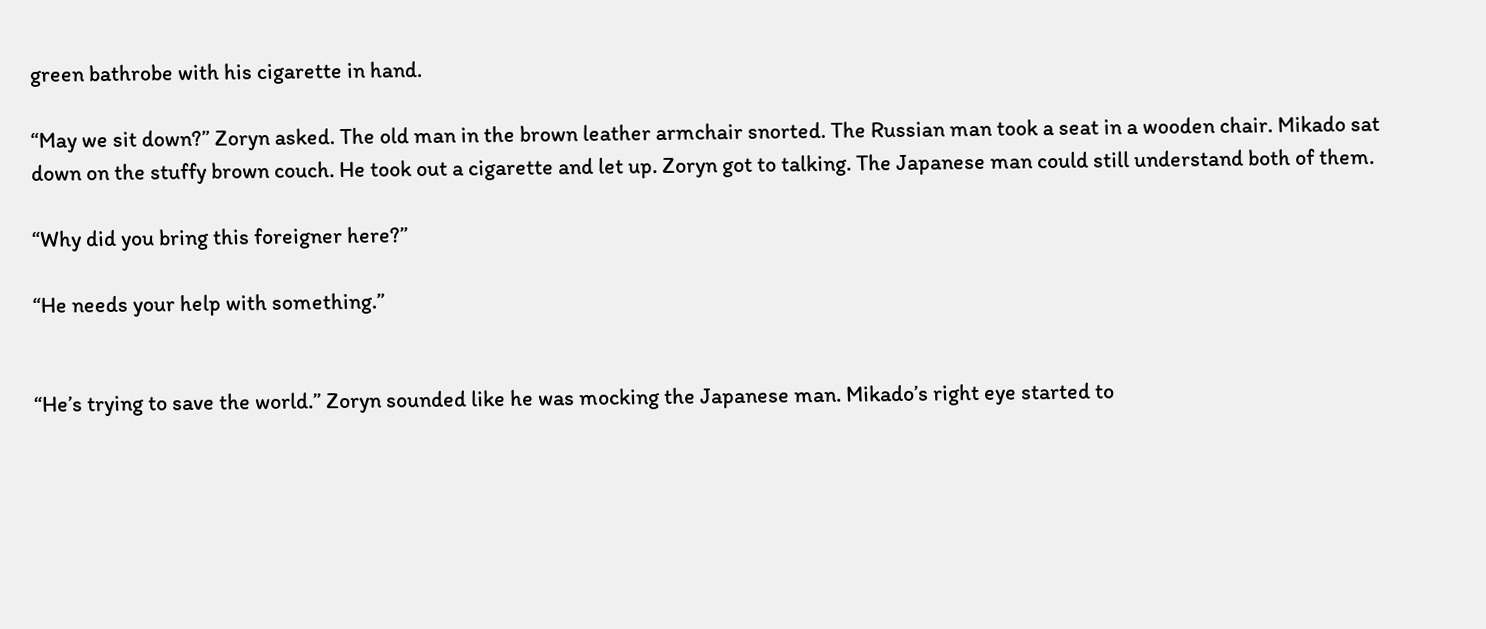green bathrobe with his cigarette in hand.

“May we sit down?” Zoryn asked. The old man in the brown leather armchair snorted. The Russian man took a seat in a wooden chair. Mikado sat down on the stuffy brown couch. He took out a cigarette and let up. Zoryn got to talking. The Japanese man could still understand both of them.

“Why did you bring this foreigner here?”

“He needs your help with something.”


“He’s trying to save the world.” Zoryn sounded like he was mocking the Japanese man. Mikado’s right eye started to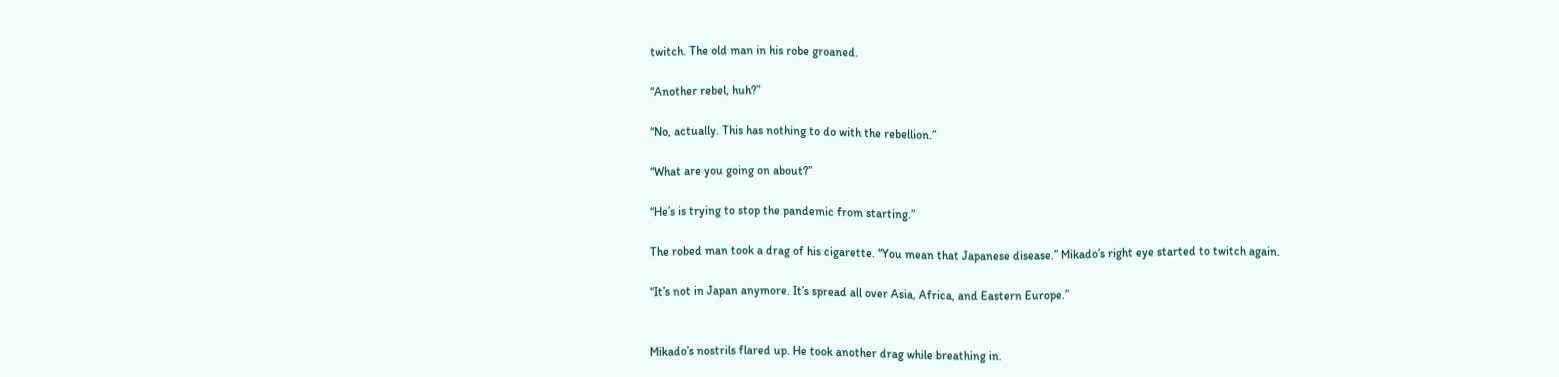twitch. The old man in his robe groaned.

“Another rebel, huh?”

“No, actually. This has nothing to do with the rebellion.”

“What are you going on about?”

“He’s is trying to stop the pandemic from starting.”

The robed man took a drag of his cigarette. “You mean that Japanese disease.” Mikado’s right eye started to twitch again.

“It’s not in Japan anymore. It’s spread all over Asia, Africa, and Eastern Europe.”


Mikado’s nostrils flared up. He took another drag while breathing in.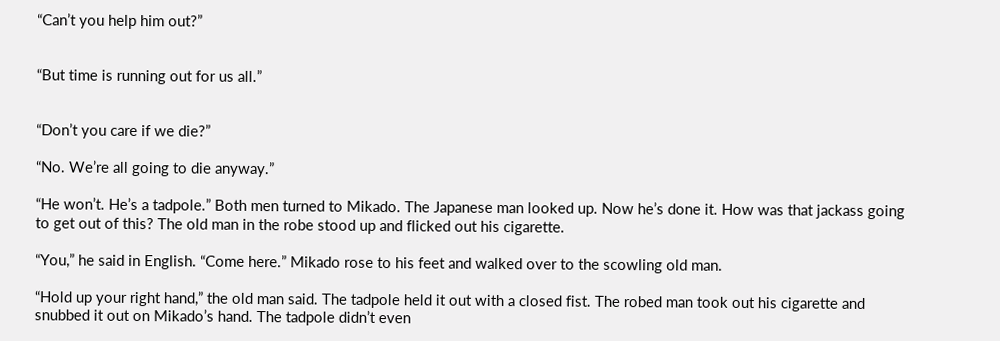“Can’t you help him out?”


“But time is running out for us all.”


“Don’t you care if we die?”

“No. We’re all going to die anyway.”

“He won’t. He’s a tadpole.” Both men turned to Mikado. The Japanese man looked up. Now he’s done it. How was that jackass going to get out of this? The old man in the robe stood up and flicked out his cigarette.

“You,” he said in English. “Come here.” Mikado rose to his feet and walked over to the scowling old man.

“Hold up your right hand,” the old man said. The tadpole held it out with a closed fist. The robed man took out his cigarette and snubbed it out on Mikado’s hand. The tadpole didn’t even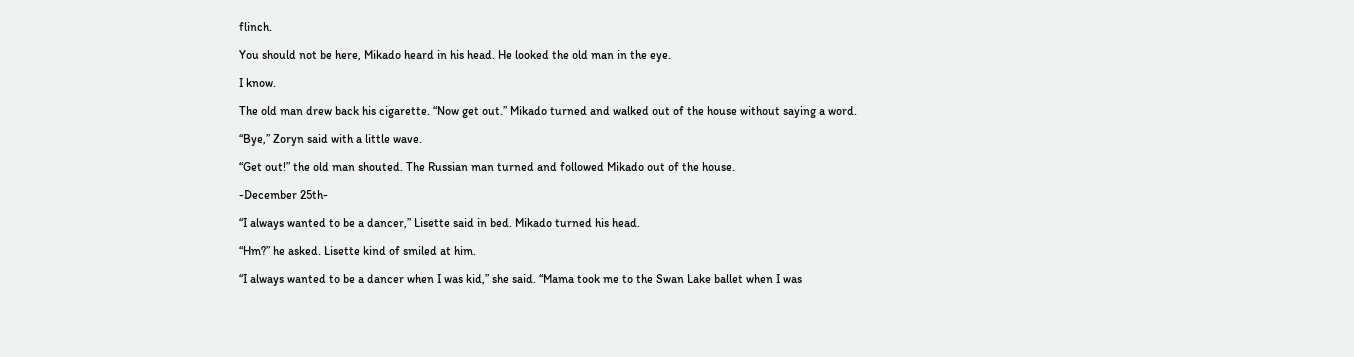flinch.

You should not be here, Mikado heard in his head. He looked the old man in the eye.

I know.

The old man drew back his cigarette. “Now get out.” Mikado turned and walked out of the house without saying a word.

“Bye,” Zoryn said with a little wave.

“Get out!” the old man shouted. The Russian man turned and followed Mikado out of the house.

-December 25th-

“I always wanted to be a dancer,” Lisette said in bed. Mikado turned his head.

“Hm?” he asked. Lisette kind of smiled at him.

“I always wanted to be a dancer when I was kid,” she said. “Mama took me to the Swan Lake ballet when I was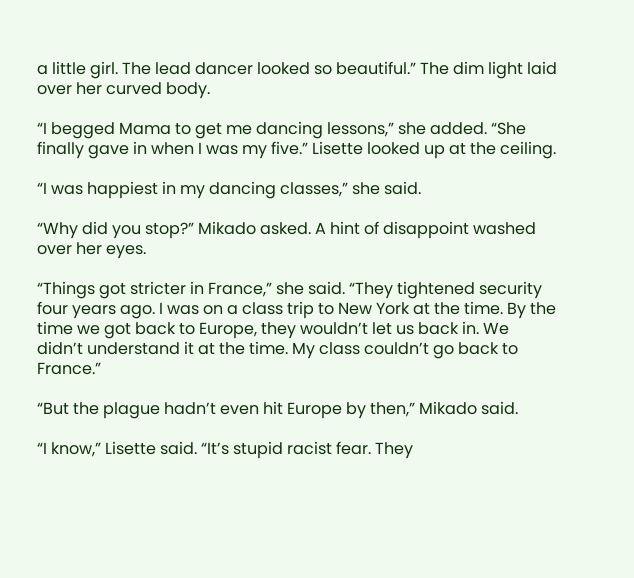a little girl. The lead dancer looked so beautiful.” The dim light laid over her curved body.

“I begged Mama to get me dancing lessons,” she added. “She finally gave in when I was my five.” Lisette looked up at the ceiling.

“I was happiest in my dancing classes,” she said.

“Why did you stop?” Mikado asked. A hint of disappoint washed over her eyes.

“Things got stricter in France,” she said. “They tightened security four years ago. I was on a class trip to New York at the time. By the time we got back to Europe, they wouldn’t let us back in. We didn’t understand it at the time. My class couldn’t go back to France.”

“But the plague hadn’t even hit Europe by then,” Mikado said.

“I know,” Lisette said. “It’s stupid racist fear. They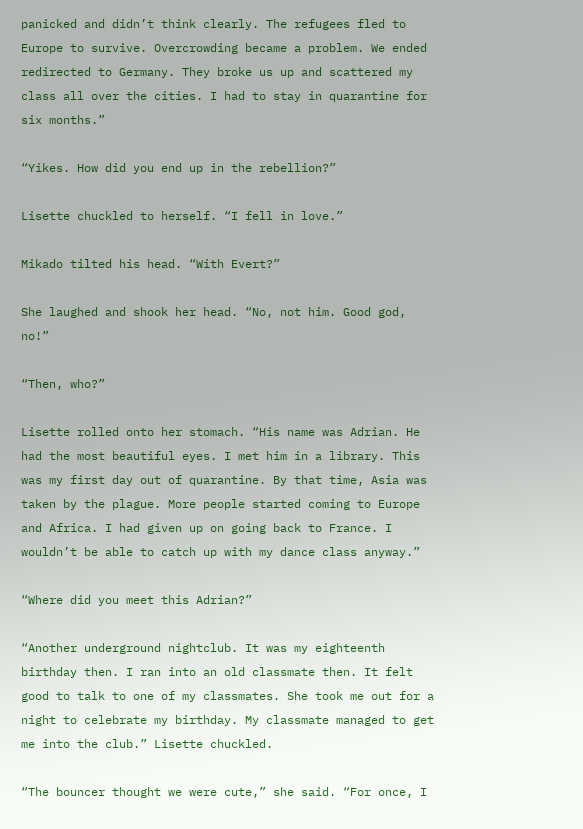panicked and didn’t think clearly. The refugees fled to Europe to survive. Overcrowding became a problem. We ended redirected to Germany. They broke us up and scattered my class all over the cities. I had to stay in quarantine for six months.”

“Yikes. How did you end up in the rebellion?”

Lisette chuckled to herself. “I fell in love.”

Mikado tilted his head. “With Evert?”

She laughed and shook her head. “No, not him. Good god, no!”

“Then, who?”

Lisette rolled onto her stomach. “His name was Adrian. He had the most beautiful eyes. I met him in a library. This was my first day out of quarantine. By that time, Asia was taken by the plague. More people started coming to Europe and Africa. I had given up on going back to France. I wouldn’t be able to catch up with my dance class anyway.”

“Where did you meet this Adrian?”

“Another underground nightclub. It was my eighteenth birthday then. I ran into an old classmate then. It felt good to talk to one of my classmates. She took me out for a night to celebrate my birthday. My classmate managed to get me into the club.” Lisette chuckled.

“The bouncer thought we were cute,” she said. “For once, I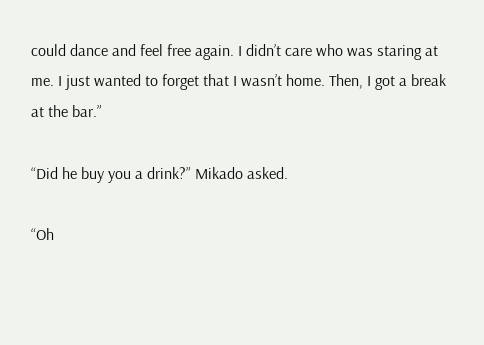could dance and feel free again. I didn’t care who was staring at me. I just wanted to forget that I wasn’t home. Then, I got a break at the bar.”

“Did he buy you a drink?” Mikado asked.

“Oh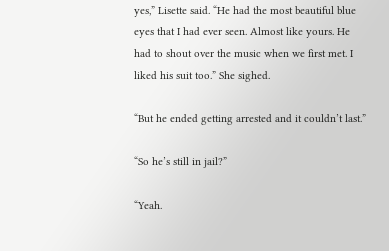yes,” Lisette said. “He had the most beautiful blue eyes that I had ever seen. Almost like yours. He had to shout over the music when we first met. I liked his suit too.” She sighed.

“But he ended getting arrested and it couldn’t last.”

“So he’s still in jail?”

“Yeah.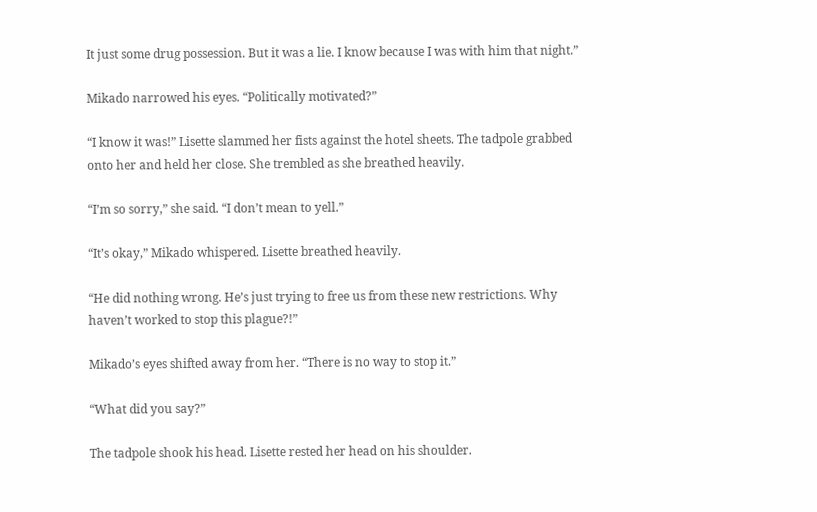It just some drug possession. But it was a lie. I know because I was with him that night.”

Mikado narrowed his eyes. “Politically motivated?”

“I know it was!” Lisette slammed her fists against the hotel sheets. The tadpole grabbed onto her and held her close. She trembled as she breathed heavily.

“I’m so sorry,” she said. “I don’t mean to yell.”

“It’s okay,” Mikado whispered. Lisette breathed heavily.

“He did nothing wrong. He’s just trying to free us from these new restrictions. Why haven’t worked to stop this plague?!”

Mikado’s eyes shifted away from her. “There is no way to stop it.”

“What did you say?”

The tadpole shook his head. Lisette rested her head on his shoulder.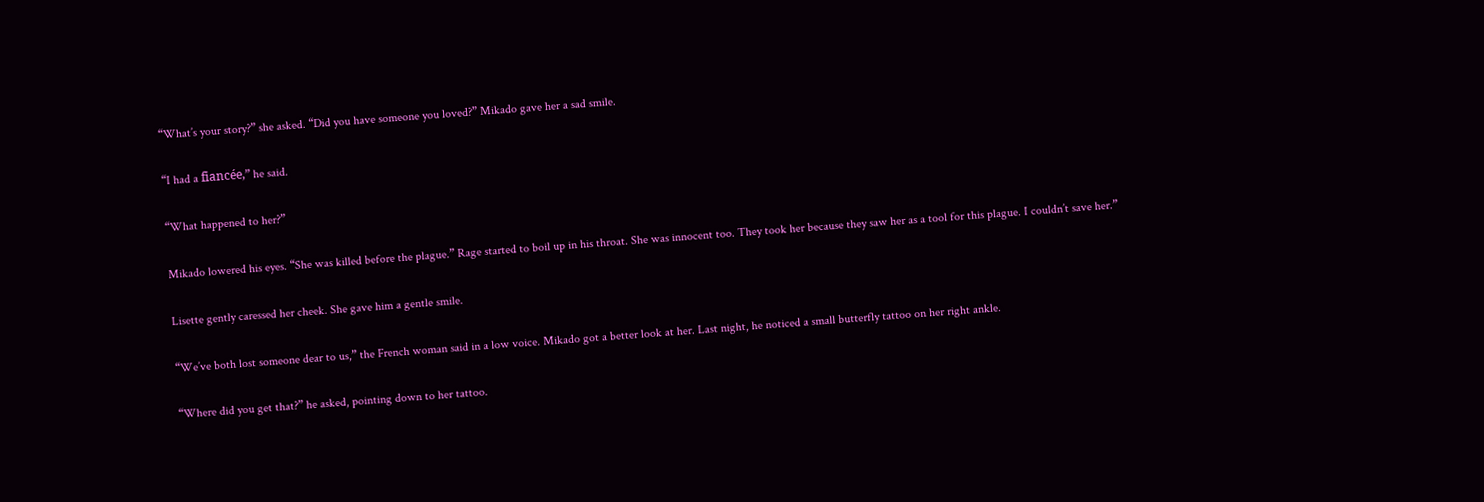“What’s your story?” she asked. “Did you have someone you loved?” Mikado gave her a sad smile.

“I had a fiancée,” he said.

“What happened to her?”

Mikado lowered his eyes. “She was killed before the plague.” Rage started to boil up in his throat. She was innocent too. They took her because they saw her as a tool for this plague. I couldn’t save her.”

Lisette gently caressed her cheek. She gave him a gentle smile.

“We’ve both lost someone dear to us,” the French woman said in a low voice. Mikado got a better look at her. Last night, he noticed a small butterfly tattoo on her right ankle.

“Where did you get that?” he asked, pointing down to her tattoo.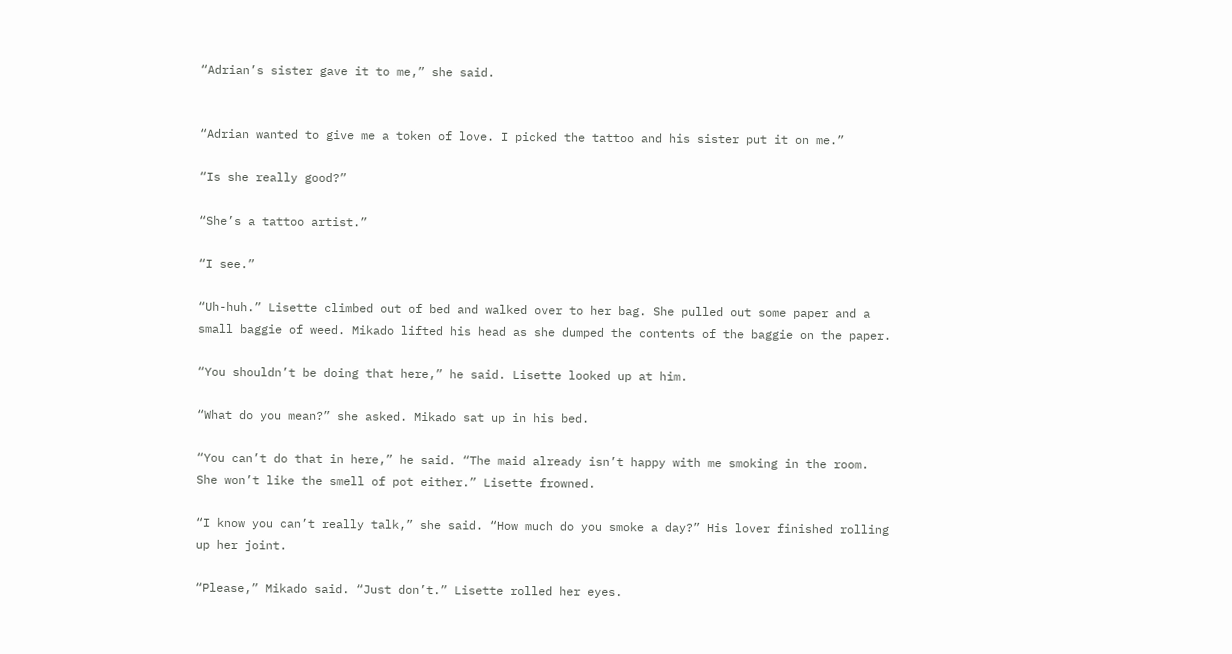“Adrian’s sister gave it to me,” she said.


“Adrian wanted to give me a token of love. I picked the tattoo and his sister put it on me.”

“Is she really good?”

“She’s a tattoo artist.”

“I see.”

“Uh-huh.” Lisette climbed out of bed and walked over to her bag. She pulled out some paper and a small baggie of weed. Mikado lifted his head as she dumped the contents of the baggie on the paper.

“You shouldn’t be doing that here,” he said. Lisette looked up at him.

“What do you mean?” she asked. Mikado sat up in his bed.

“You can’t do that in here,” he said. “The maid already isn’t happy with me smoking in the room. She won’t like the smell of pot either.” Lisette frowned.

“I know you can’t really talk,” she said. “How much do you smoke a day?” His lover finished rolling up her joint.

“Please,” Mikado said. “Just don’t.” Lisette rolled her eyes.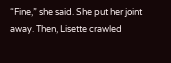“Fine,” she said. She put her joint away. Then, Lisette crawled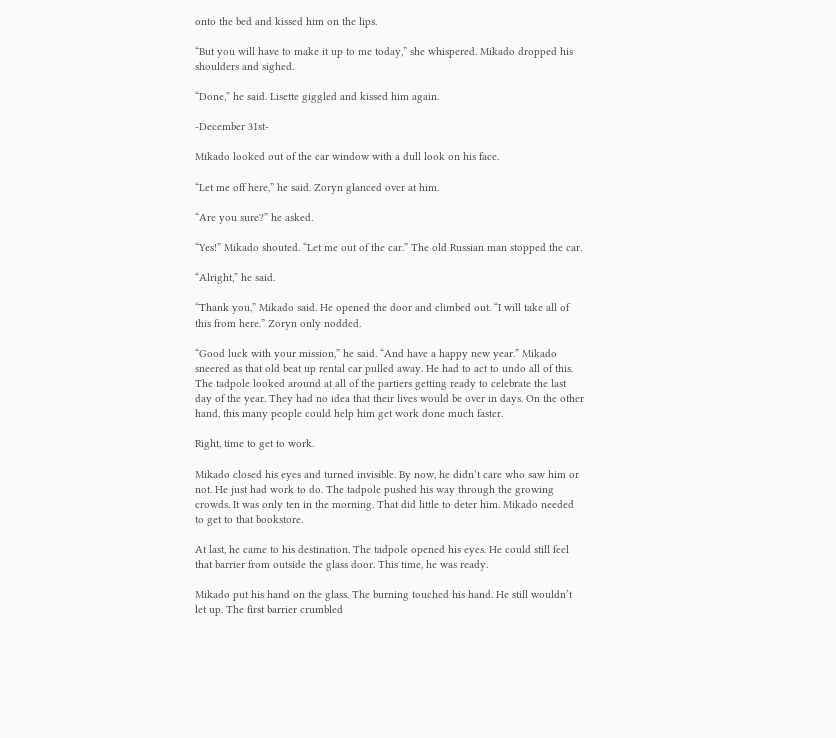onto the bed and kissed him on the lips.

“But you will have to make it up to me today,” she whispered. Mikado dropped his shoulders and sighed.

“Done,” he said. Lisette giggled and kissed him again.

-December 31st-

Mikado looked out of the car window with a dull look on his face.

“Let me off here,” he said. Zoryn glanced over at him.

“Are you sure?” he asked.

“Yes!” Mikado shouted. “Let me out of the car.” The old Russian man stopped the car.

“Alright,” he said.

“Thank you,” Mikado said. He opened the door and climbed out. “I will take all of this from here.” Zoryn only nodded.

“Good luck with your mission,” he said. “And have a happy new year.” Mikado sneered as that old beat up rental car pulled away. He had to act to undo all of this. The tadpole looked around at all of the partiers getting ready to celebrate the last day of the year. They had no idea that their lives would be over in days. On the other hand, this many people could help him get work done much faster.

Right, time to get to work.

Mikado closed his eyes and turned invisible. By now, he didn’t care who saw him or not. He just had work to do. The tadpole pushed his way through the growing crowds. It was only ten in the morning. That did little to deter him. Mikado needed to get to that bookstore.

At last, he came to his destination. The tadpole opened his eyes. He could still feel that barrier from outside the glass door. This time, he was ready.

Mikado put his hand on the glass. The burning touched his hand. He still wouldn’t let up. The first barrier crumbled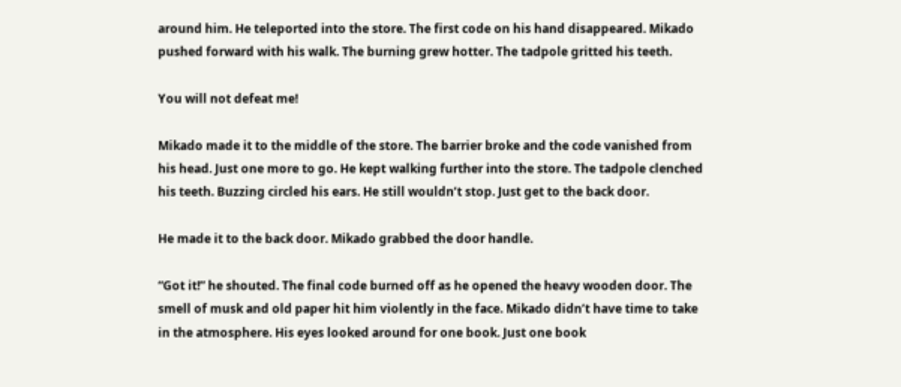around him. He teleported into the store. The first code on his hand disappeared. Mikado pushed forward with his walk. The burning grew hotter. The tadpole gritted his teeth.

You will not defeat me!

Mikado made it to the middle of the store. The barrier broke and the code vanished from his head. Just one more to go. He kept walking further into the store. The tadpole clenched his teeth. Buzzing circled his ears. He still wouldn’t stop. Just get to the back door.

He made it to the back door. Mikado grabbed the door handle.

“Got it!” he shouted. The final code burned off as he opened the heavy wooden door. The smell of musk and old paper hit him violently in the face. Mikado didn’t have time to take in the atmosphere. His eyes looked around for one book. Just one book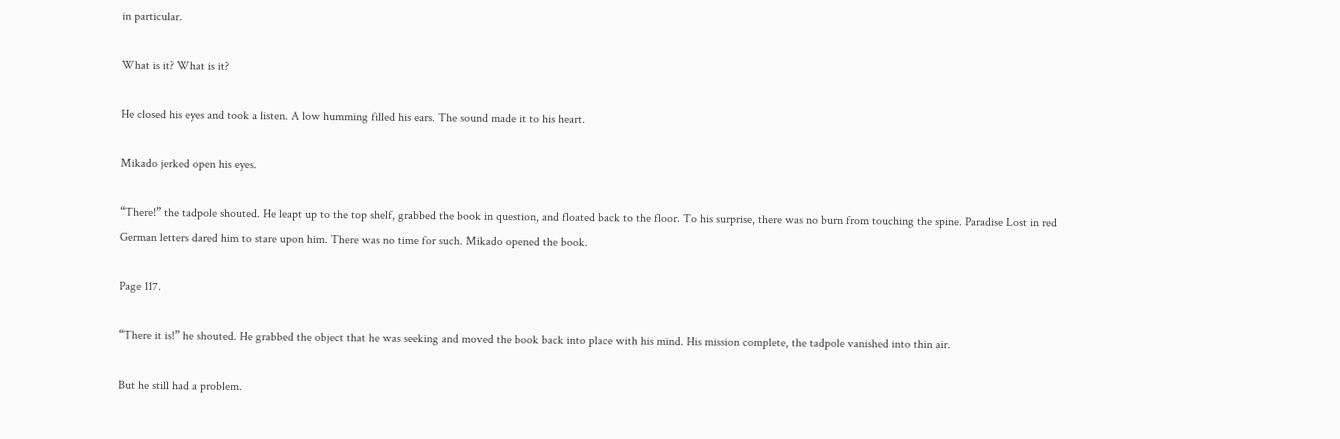in particular.

What is it? What is it?

He closed his eyes and took a listen. A low humming filled his ears. The sound made it to his heart.

Mikado jerked open his eyes.

“There!” the tadpole shouted. He leapt up to the top shelf, grabbed the book in question, and floated back to the floor. To his surprise, there was no burn from touching the spine. Paradise Lost in red German letters dared him to stare upon him. There was no time for such. Mikado opened the book.

Page 117.

“There it is!” he shouted. He grabbed the object that he was seeking and moved the book back into place with his mind. His mission complete, the tadpole vanished into thin air.

But he still had a problem.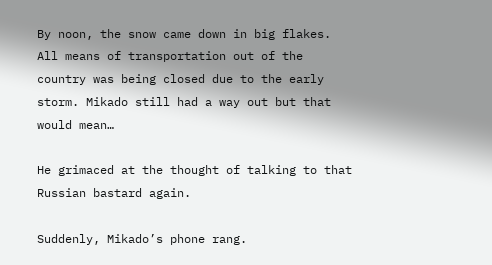By noon, the snow came down in big flakes. All means of transportation out of the country was being closed due to the early storm. Mikado still had a way out but that would mean…

He grimaced at the thought of talking to that Russian bastard again.

Suddenly, Mikado’s phone rang.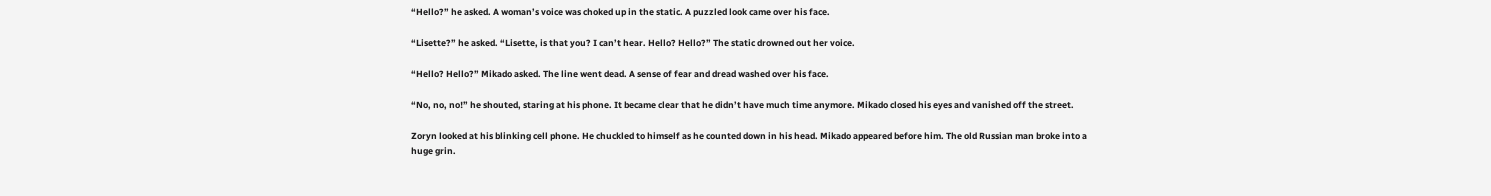“Hello?” he asked. A woman’s voice was choked up in the static. A puzzled look came over his face.

“Lisette?” he asked. “Lisette, is that you? I can’t hear. Hello? Hello?” The static drowned out her voice.

“Hello? Hello?” Mikado asked. The line went dead. A sense of fear and dread washed over his face.

“No, no, no!” he shouted, staring at his phone. It became clear that he didn’t have much time anymore. Mikado closed his eyes and vanished off the street.

Zoryn looked at his blinking cell phone. He chuckled to himself as he counted down in his head. Mikado appeared before him. The old Russian man broke into a huge grin.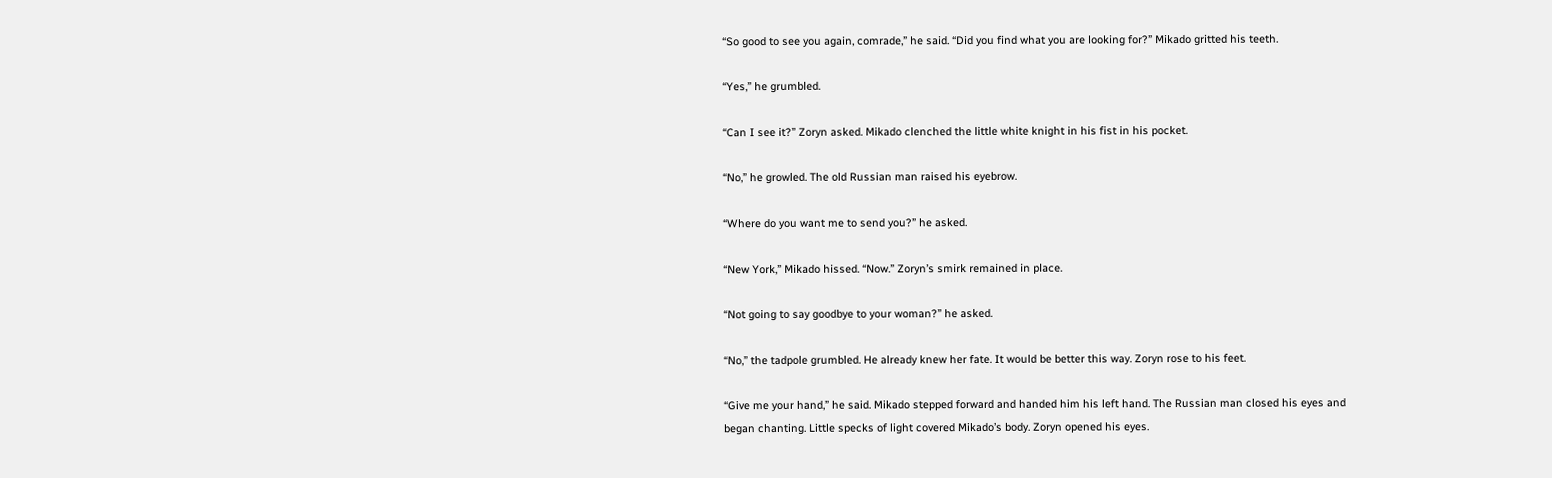“So good to see you again, comrade,” he said. “Did you find what you are looking for?” Mikado gritted his teeth.

“Yes,” he grumbled.

“Can I see it?” Zoryn asked. Mikado clenched the little white knight in his fist in his pocket.

“No,” he growled. The old Russian man raised his eyebrow.

“Where do you want me to send you?” he asked.

“New York,” Mikado hissed. “Now.” Zoryn’s smirk remained in place.

“Not going to say goodbye to your woman?” he asked.

“No,” the tadpole grumbled. He already knew her fate. It would be better this way. Zoryn rose to his feet.

“Give me your hand,” he said. Mikado stepped forward and handed him his left hand. The Russian man closed his eyes and began chanting. Little specks of light covered Mikado’s body. Zoryn opened his eyes.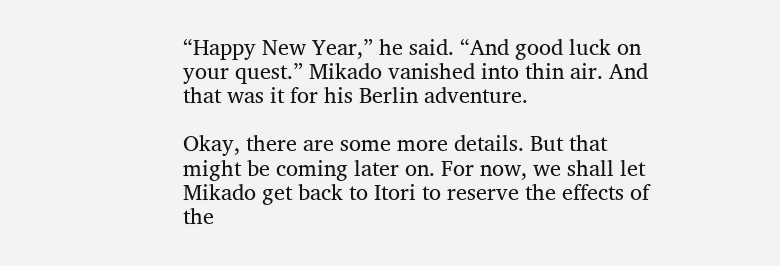“Happy New Year,” he said. “And good luck on your quest.” Mikado vanished into thin air. And that was it for his Berlin adventure.

Okay, there are some more details. But that might be coming later on. For now, we shall let Mikado get back to Itori to reserve the effects of the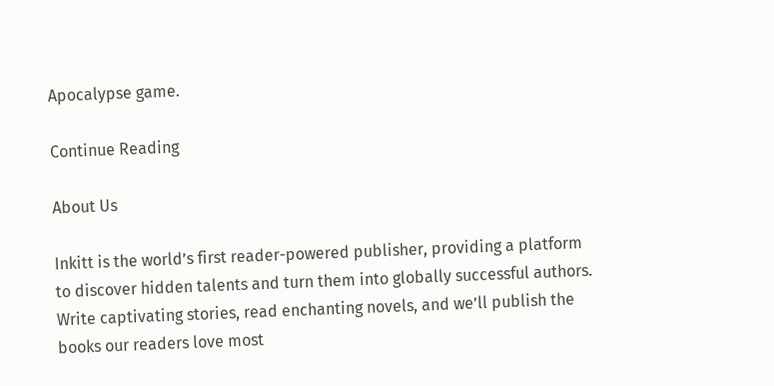Apocalypse game.

Continue Reading

About Us

Inkitt is the world’s first reader-powered publisher, providing a platform to discover hidden talents and turn them into globally successful authors. Write captivating stories, read enchanting novels, and we’ll publish the books our readers love most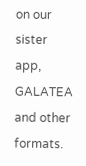on our sister app, GALATEA and other formats.